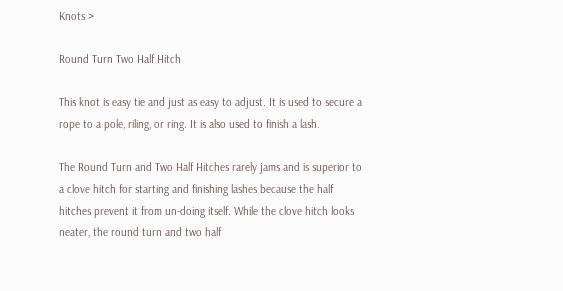Knots >

Round Turn Two Half Hitch

This knot is easy tie and just as easy to adjust. It is used to secure a rope to a pole, riling, or ring. It is also used to finish a lash.

The Round Turn and Two Half Hitches rarely jams and is superior to a clove hitch for starting and finishing lashes because the half hitches prevent it from un-doing itself. While the clove hitch looks neater, the round turn and two half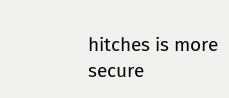hitches is more secure